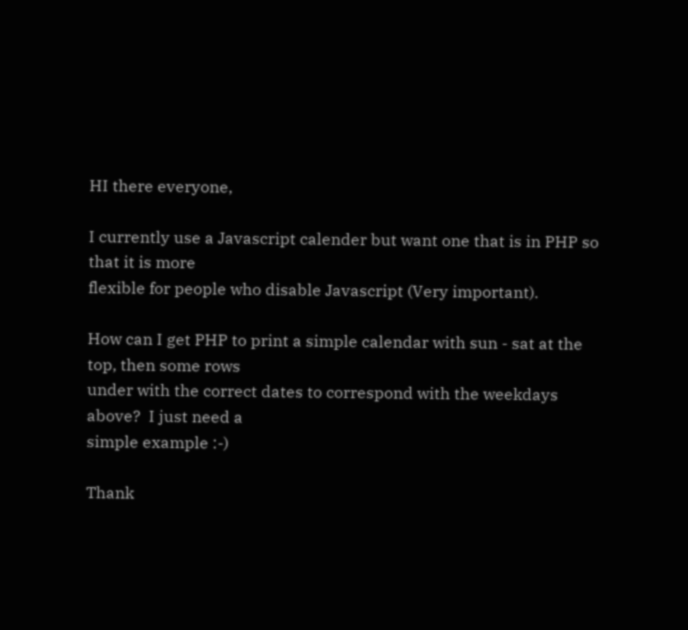HI there everyone,

I currently use a Javascript calender but want one that is in PHP so that it is more
flexible for people who disable Javascript (Very important).

How can I get PHP to print a simple calendar with sun - sat at the top, then some rows
under with the correct dates to correspond with the weekdays above?  I just need a
simple example :-)

Thank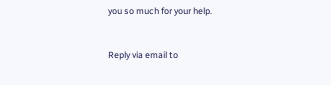you so much for your help.



Reply via email to